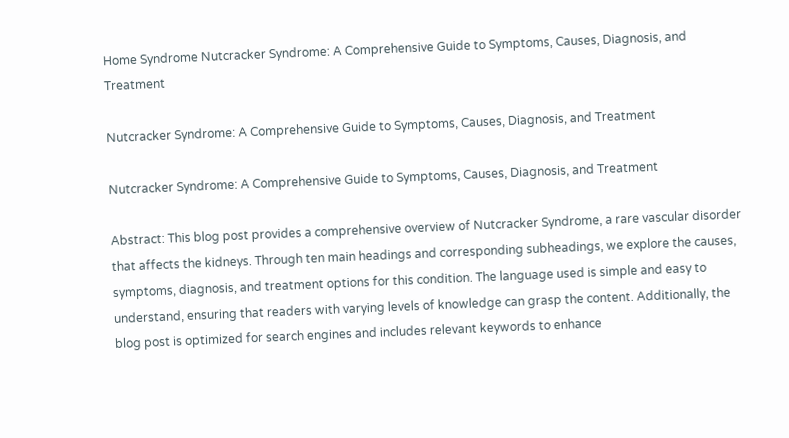Home Syndrome Nutcracker Syndrome: A Comprehensive Guide to Symptoms, Causes, Diagnosis, and Treatment

Nutcracker Syndrome: A Comprehensive Guide to Symptoms, Causes, Diagnosis, and Treatment

Nutcracker Syndrome: A Comprehensive Guide to Symptoms, Causes, Diagnosis, and Treatment

Abstract: This blog post provides a comprehensive overview of Nutcracker Syndrome, a rare vascular disorder that affects the kidneys. Through ten main headings and corresponding subheadings, we explore the causes, symptoms, diagnosis, and treatment options for this condition. The language used is simple and easy to understand, ensuring that readers with varying levels of knowledge can grasp the content. Additionally, the blog post is optimized for search engines and includes relevant keywords to enhance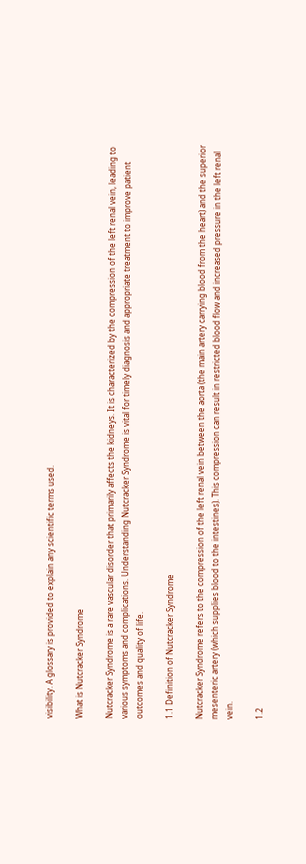visibility. A glossary is provided to explain any scientific terms used.

What is Nutcracker Syndrome

Nutcracker Syndrome is a rare vascular disorder that primarily affects the kidneys. It is characterized by the compression of the left renal vein, leading to various symptoms and complications. Understanding Nutcracker Syndrome is vital for timely diagnosis and appropriate treatment to improve patient outcomes and quality of life.

1.1 Definition of Nutcracker Syndrome

Nutcracker Syndrome refers to the compression of the left renal vein between the aorta (the main artery carrying blood from the heart) and the superior mesenteric artery (which supplies blood to the intestines). This compression can result in restricted blood flow and increased pressure in the left renal vein.

1.2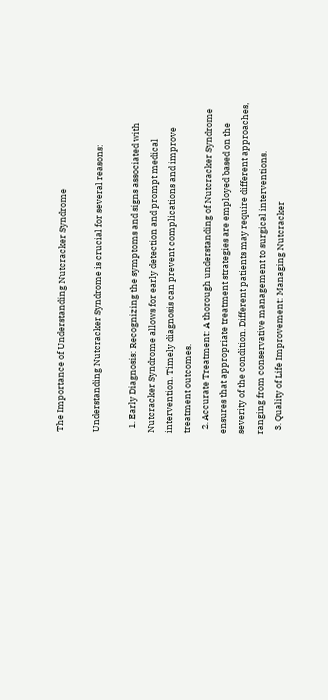The Importance of Understanding Nutcracker Syndrome

Understanding Nutcracker Syndrome is crucial for several reasons:

  1. Early Diagnosis: Recognizing the symptoms and signs associated with Nutcracker Syndrome allows for early detection and prompt medical intervention. Timely diagnosis can prevent complications and improve treatment outcomes.
  2. Accurate Treatment: A thorough understanding of Nutcracker Syndrome ensures that appropriate treatment strategies are employed based on the severity of the condition. Different patients may require different approaches, ranging from conservative management to surgical interventions.
  3. Quality of Life Improvement: Managing Nutcracker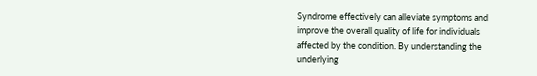Syndrome effectively can alleviate symptoms and improve the overall quality of life for individuals affected by the condition. By understanding the underlying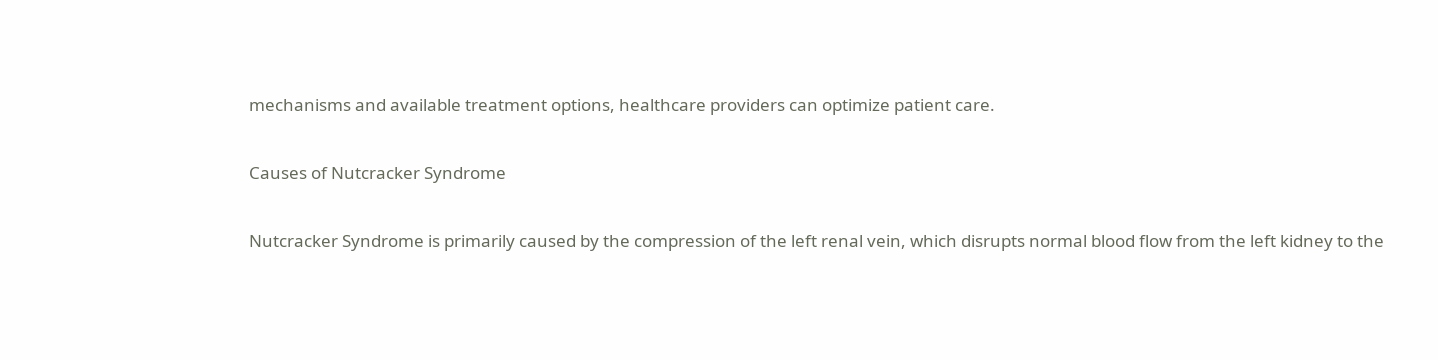mechanisms and available treatment options, healthcare providers can optimize patient care.

Causes of Nutcracker Syndrome

Nutcracker Syndrome is primarily caused by the compression of the left renal vein, which disrupts normal blood flow from the left kidney to the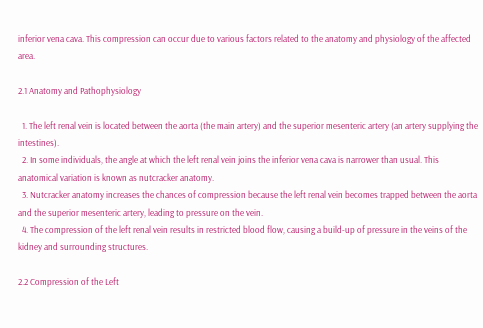inferior vena cava. This compression can occur due to various factors related to the anatomy and physiology of the affected area.

2.1 Anatomy and Pathophysiology

  1. The left renal vein is located between the aorta (the main artery) and the superior mesenteric artery (an artery supplying the intestines).
  2. In some individuals, the angle at which the left renal vein joins the inferior vena cava is narrower than usual. This anatomical variation is known as nutcracker anatomy.
  3. Nutcracker anatomy increases the chances of compression because the left renal vein becomes trapped between the aorta and the superior mesenteric artery, leading to pressure on the vein.
  4. The compression of the left renal vein results in restricted blood flow, causing a build-up of pressure in the veins of the kidney and surrounding structures.

2.2 Compression of the Left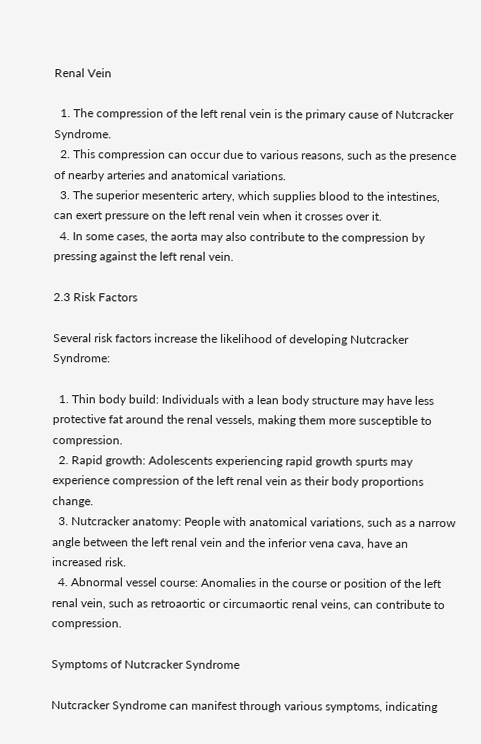Renal Vein

  1. The compression of the left renal vein is the primary cause of Nutcracker Syndrome.
  2. This compression can occur due to various reasons, such as the presence of nearby arteries and anatomical variations.
  3. The superior mesenteric artery, which supplies blood to the intestines, can exert pressure on the left renal vein when it crosses over it.
  4. In some cases, the aorta may also contribute to the compression by pressing against the left renal vein.

2.3 Risk Factors

Several risk factors increase the likelihood of developing Nutcracker Syndrome:

  1. Thin body build: Individuals with a lean body structure may have less protective fat around the renal vessels, making them more susceptible to compression.
  2. Rapid growth: Adolescents experiencing rapid growth spurts may experience compression of the left renal vein as their body proportions change.
  3. Nutcracker anatomy: People with anatomical variations, such as a narrow angle between the left renal vein and the inferior vena cava, have an increased risk.
  4. Abnormal vessel course: Anomalies in the course or position of the left renal vein, such as retroaortic or circumaortic renal veins, can contribute to compression.

Symptoms of Nutcracker Syndrome

Nutcracker Syndrome can manifest through various symptoms, indicating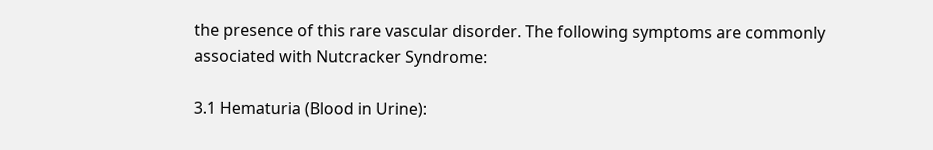the presence of this rare vascular disorder. The following symptoms are commonly associated with Nutcracker Syndrome:

3.1 Hematuria (Blood in Urine):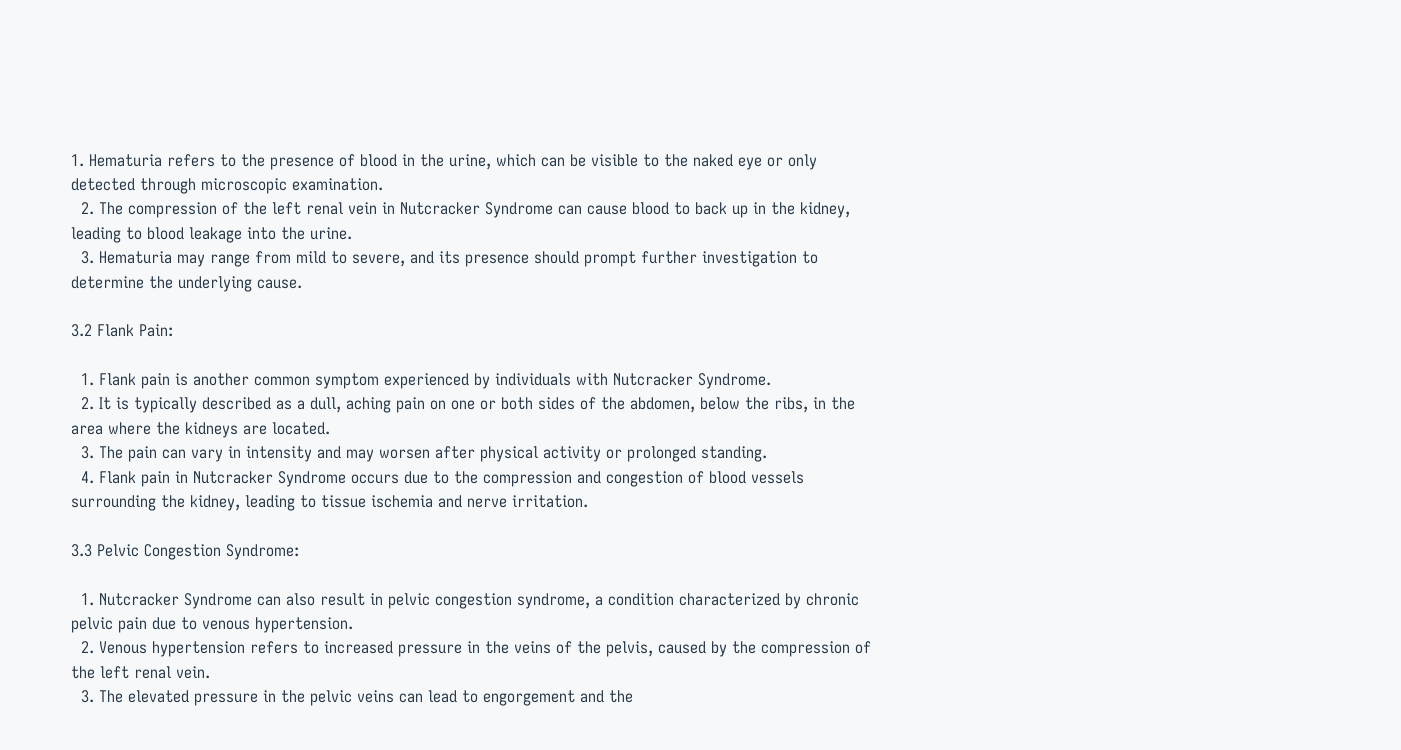1. Hematuria refers to the presence of blood in the urine, which can be visible to the naked eye or only detected through microscopic examination.
  2. The compression of the left renal vein in Nutcracker Syndrome can cause blood to back up in the kidney, leading to blood leakage into the urine.
  3. Hematuria may range from mild to severe, and its presence should prompt further investigation to determine the underlying cause.

3.2 Flank Pain:

  1. Flank pain is another common symptom experienced by individuals with Nutcracker Syndrome.
  2. It is typically described as a dull, aching pain on one or both sides of the abdomen, below the ribs, in the area where the kidneys are located.
  3. The pain can vary in intensity and may worsen after physical activity or prolonged standing.
  4. Flank pain in Nutcracker Syndrome occurs due to the compression and congestion of blood vessels surrounding the kidney, leading to tissue ischemia and nerve irritation.

3.3 Pelvic Congestion Syndrome:

  1. Nutcracker Syndrome can also result in pelvic congestion syndrome, a condition characterized by chronic pelvic pain due to venous hypertension.
  2. Venous hypertension refers to increased pressure in the veins of the pelvis, caused by the compression of the left renal vein.
  3. The elevated pressure in the pelvic veins can lead to engorgement and the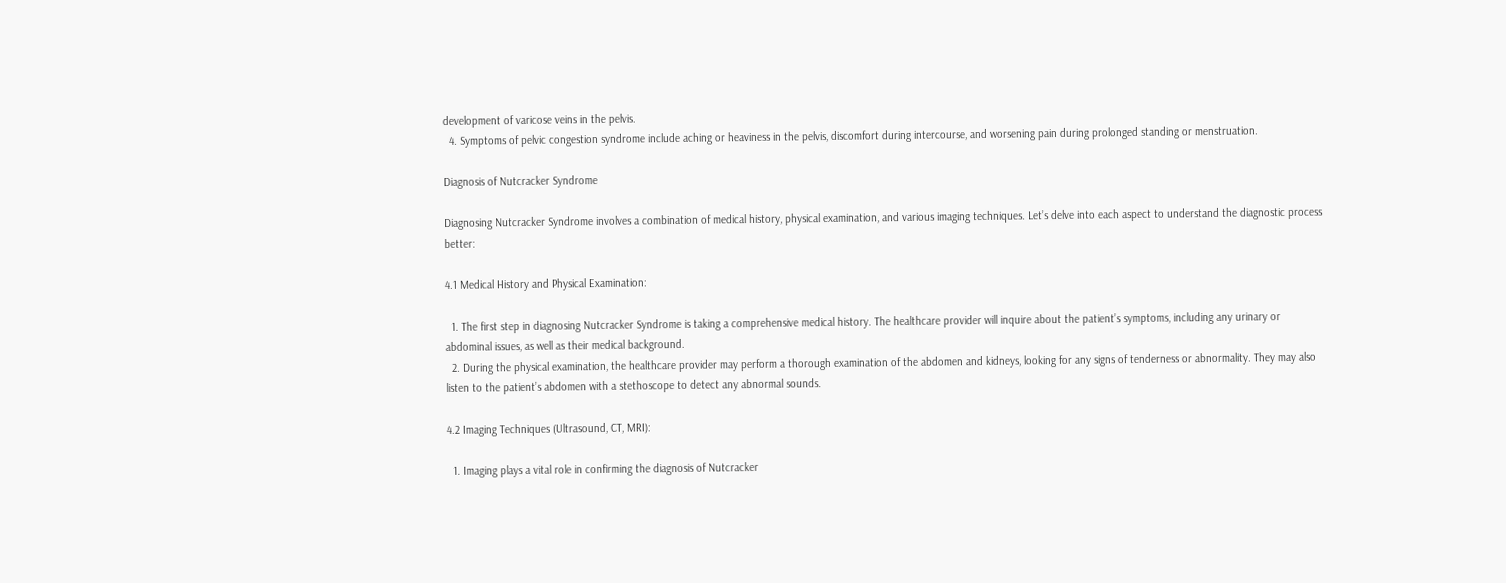development of varicose veins in the pelvis.
  4. Symptoms of pelvic congestion syndrome include aching or heaviness in the pelvis, discomfort during intercourse, and worsening pain during prolonged standing or menstruation.

Diagnosis of Nutcracker Syndrome

Diagnosing Nutcracker Syndrome involves a combination of medical history, physical examination, and various imaging techniques. Let’s delve into each aspect to understand the diagnostic process better:

4.1 Medical History and Physical Examination:

  1. The first step in diagnosing Nutcracker Syndrome is taking a comprehensive medical history. The healthcare provider will inquire about the patient’s symptoms, including any urinary or abdominal issues, as well as their medical background.
  2. During the physical examination, the healthcare provider may perform a thorough examination of the abdomen and kidneys, looking for any signs of tenderness or abnormality. They may also listen to the patient’s abdomen with a stethoscope to detect any abnormal sounds.

4.2 Imaging Techniques (Ultrasound, CT, MRI):

  1. Imaging plays a vital role in confirming the diagnosis of Nutcracker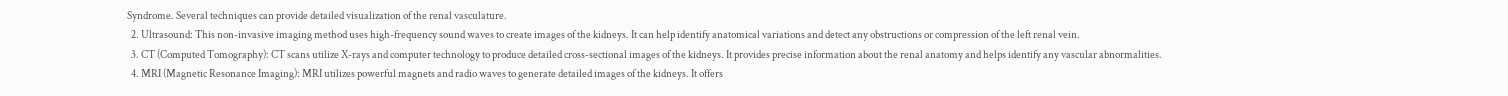Syndrome. Several techniques can provide detailed visualization of the renal vasculature.
  2. Ultrasound: This non-invasive imaging method uses high-frequency sound waves to create images of the kidneys. It can help identify anatomical variations and detect any obstructions or compression of the left renal vein.
  3. CT (Computed Tomography): CT scans utilize X-rays and computer technology to produce detailed cross-sectional images of the kidneys. It provides precise information about the renal anatomy and helps identify any vascular abnormalities.
  4. MRI (Magnetic Resonance Imaging): MRI utilizes powerful magnets and radio waves to generate detailed images of the kidneys. It offers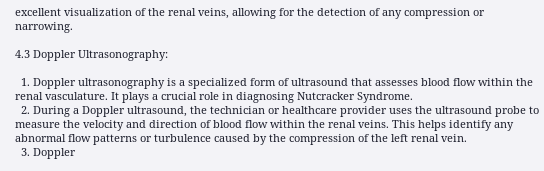excellent visualization of the renal veins, allowing for the detection of any compression or narrowing.

4.3 Doppler Ultrasonography:

  1. Doppler ultrasonography is a specialized form of ultrasound that assesses blood flow within the renal vasculature. It plays a crucial role in diagnosing Nutcracker Syndrome.
  2. During a Doppler ultrasound, the technician or healthcare provider uses the ultrasound probe to measure the velocity and direction of blood flow within the renal veins. This helps identify any abnormal flow patterns or turbulence caused by the compression of the left renal vein.
  3. Doppler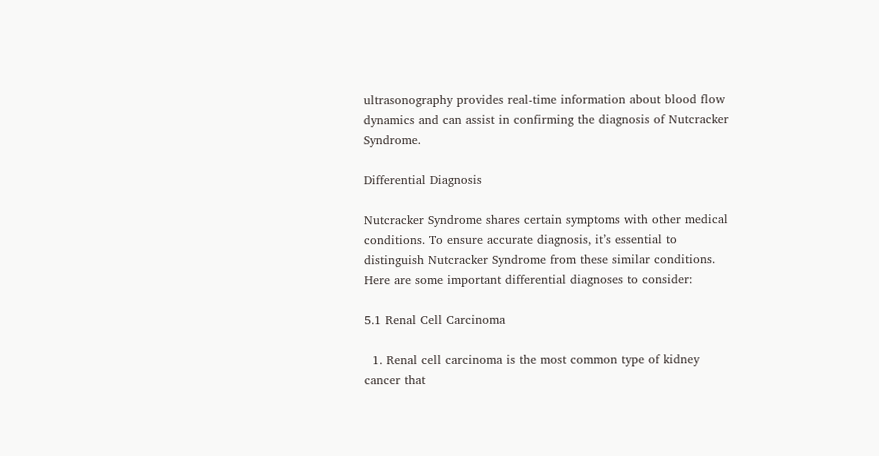ultrasonography provides real-time information about blood flow dynamics and can assist in confirming the diagnosis of Nutcracker Syndrome.

Differential Diagnosis

Nutcracker Syndrome shares certain symptoms with other medical conditions. To ensure accurate diagnosis, it’s essential to distinguish Nutcracker Syndrome from these similar conditions. Here are some important differential diagnoses to consider:

5.1 Renal Cell Carcinoma

  1. Renal cell carcinoma is the most common type of kidney cancer that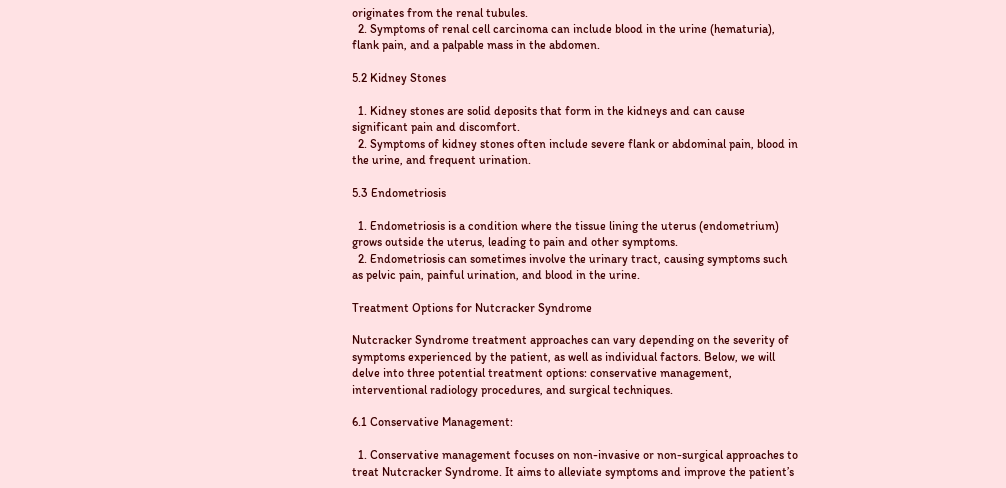originates from the renal tubules.
  2. Symptoms of renal cell carcinoma can include blood in the urine (hematuria), flank pain, and a palpable mass in the abdomen.

5.2 Kidney Stones

  1. Kidney stones are solid deposits that form in the kidneys and can cause significant pain and discomfort.
  2. Symptoms of kidney stones often include severe flank or abdominal pain, blood in the urine, and frequent urination.

5.3 Endometriosis

  1. Endometriosis is a condition where the tissue lining the uterus (endometrium) grows outside the uterus, leading to pain and other symptoms.
  2. Endometriosis can sometimes involve the urinary tract, causing symptoms such as pelvic pain, painful urination, and blood in the urine.

Treatment Options for Nutcracker Syndrome

Nutcracker Syndrome treatment approaches can vary depending on the severity of symptoms experienced by the patient, as well as individual factors. Below, we will delve into three potential treatment options: conservative management, interventional radiology procedures, and surgical techniques.

6.1 Conservative Management:

  1. Conservative management focuses on non-invasive or non-surgical approaches to treat Nutcracker Syndrome. It aims to alleviate symptoms and improve the patient’s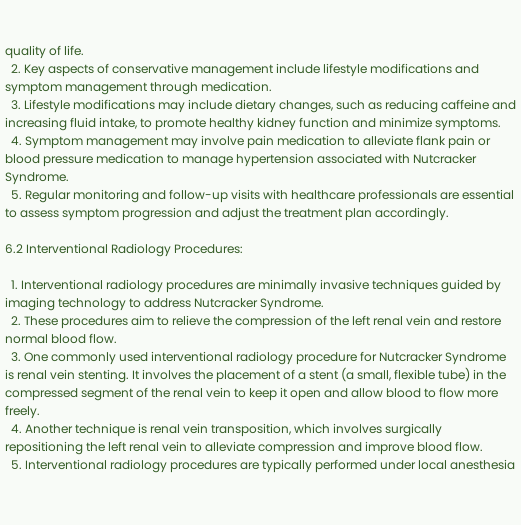quality of life.
  2. Key aspects of conservative management include lifestyle modifications and symptom management through medication.
  3. Lifestyle modifications may include dietary changes, such as reducing caffeine and increasing fluid intake, to promote healthy kidney function and minimize symptoms.
  4. Symptom management may involve pain medication to alleviate flank pain or blood pressure medication to manage hypertension associated with Nutcracker Syndrome.
  5. Regular monitoring and follow-up visits with healthcare professionals are essential to assess symptom progression and adjust the treatment plan accordingly.

6.2 Interventional Radiology Procedures:

  1. Interventional radiology procedures are minimally invasive techniques guided by imaging technology to address Nutcracker Syndrome.
  2. These procedures aim to relieve the compression of the left renal vein and restore normal blood flow.
  3. One commonly used interventional radiology procedure for Nutcracker Syndrome is renal vein stenting. It involves the placement of a stent (a small, flexible tube) in the compressed segment of the renal vein to keep it open and allow blood to flow more freely.
  4. Another technique is renal vein transposition, which involves surgically repositioning the left renal vein to alleviate compression and improve blood flow.
  5. Interventional radiology procedures are typically performed under local anesthesia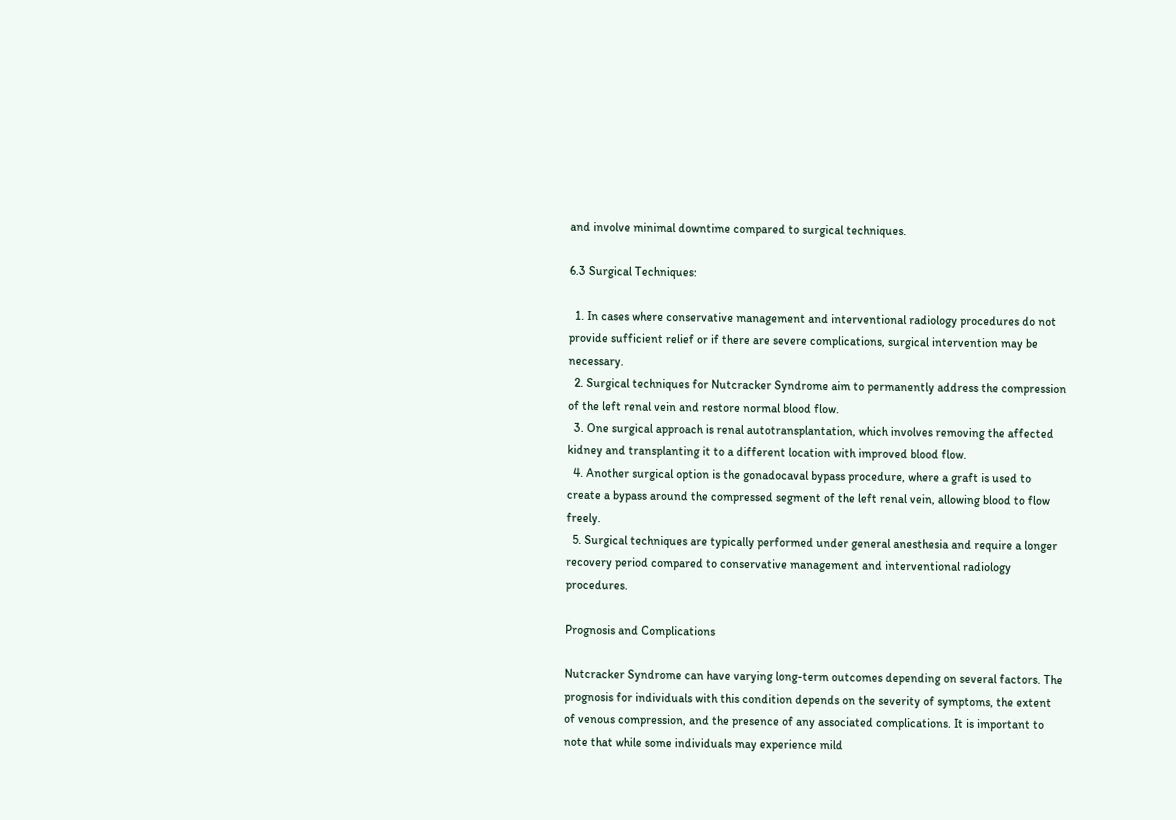and involve minimal downtime compared to surgical techniques.

6.3 Surgical Techniques:

  1. In cases where conservative management and interventional radiology procedures do not provide sufficient relief or if there are severe complications, surgical intervention may be necessary.
  2. Surgical techniques for Nutcracker Syndrome aim to permanently address the compression of the left renal vein and restore normal blood flow.
  3. One surgical approach is renal autotransplantation, which involves removing the affected kidney and transplanting it to a different location with improved blood flow.
  4. Another surgical option is the gonadocaval bypass procedure, where a graft is used to create a bypass around the compressed segment of the left renal vein, allowing blood to flow freely.
  5. Surgical techniques are typically performed under general anesthesia and require a longer recovery period compared to conservative management and interventional radiology procedures.

Prognosis and Complications

Nutcracker Syndrome can have varying long-term outcomes depending on several factors. The prognosis for individuals with this condition depends on the severity of symptoms, the extent of venous compression, and the presence of any associated complications. It is important to note that while some individuals may experience mild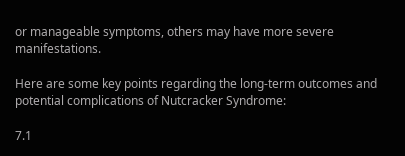or manageable symptoms, others may have more severe manifestations.

Here are some key points regarding the long-term outcomes and potential complications of Nutcracker Syndrome:

7.1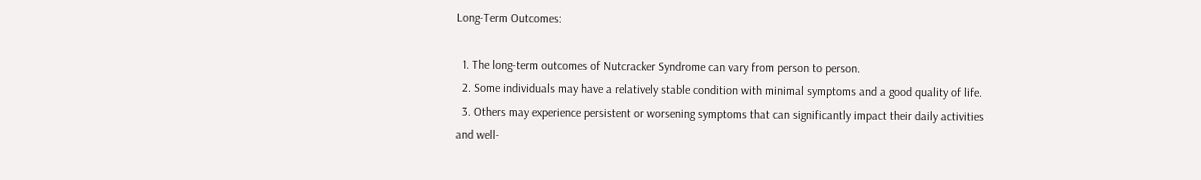Long-Term Outcomes:

  1. The long-term outcomes of Nutcracker Syndrome can vary from person to person.
  2. Some individuals may have a relatively stable condition with minimal symptoms and a good quality of life.
  3. Others may experience persistent or worsening symptoms that can significantly impact their daily activities and well-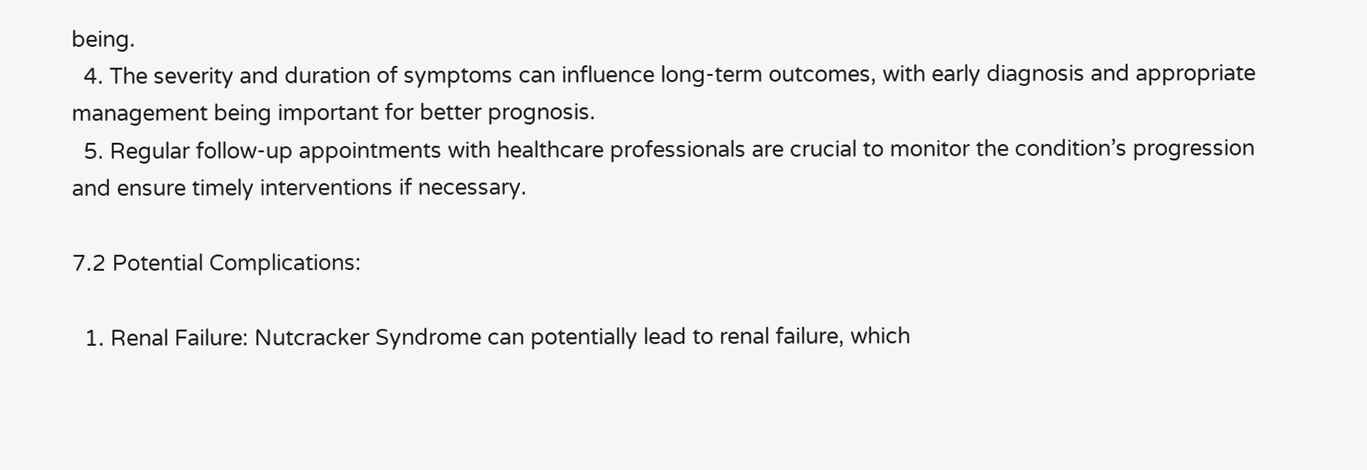being.
  4. The severity and duration of symptoms can influence long-term outcomes, with early diagnosis and appropriate management being important for better prognosis.
  5. Regular follow-up appointments with healthcare professionals are crucial to monitor the condition’s progression and ensure timely interventions if necessary.

7.2 Potential Complications:

  1. Renal Failure: Nutcracker Syndrome can potentially lead to renal failure, which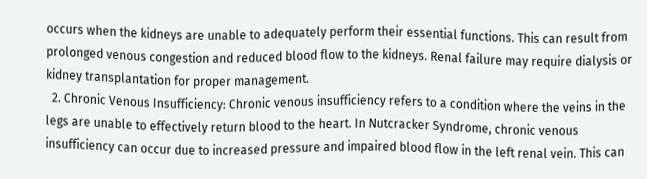occurs when the kidneys are unable to adequately perform their essential functions. This can result from prolonged venous congestion and reduced blood flow to the kidneys. Renal failure may require dialysis or kidney transplantation for proper management.
  2. Chronic Venous Insufficiency: Chronic venous insufficiency refers to a condition where the veins in the legs are unable to effectively return blood to the heart. In Nutcracker Syndrome, chronic venous insufficiency can occur due to increased pressure and impaired blood flow in the left renal vein. This can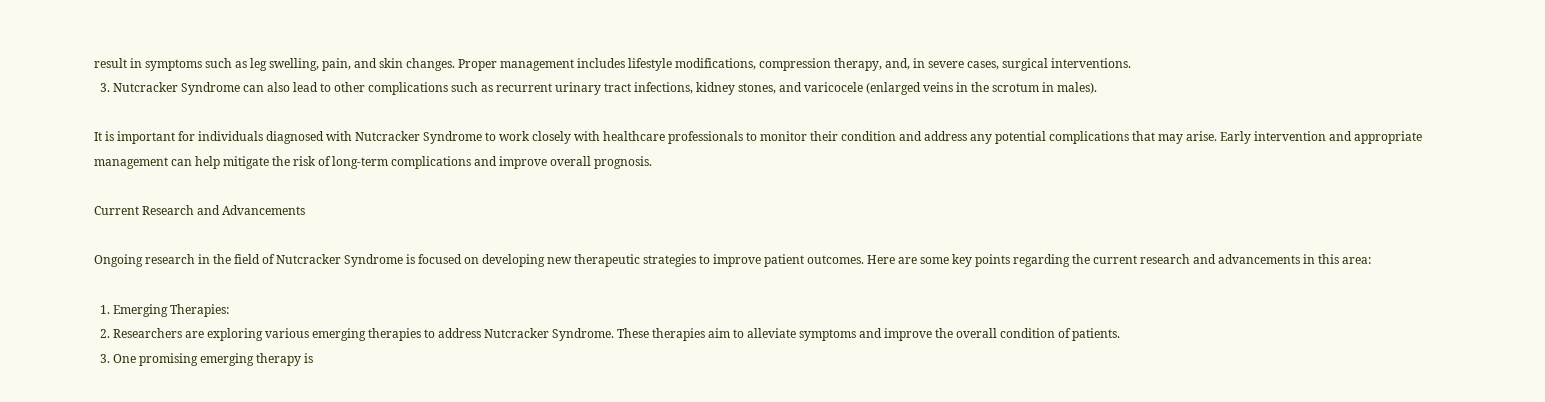result in symptoms such as leg swelling, pain, and skin changes. Proper management includes lifestyle modifications, compression therapy, and, in severe cases, surgical interventions.
  3. Nutcracker Syndrome can also lead to other complications such as recurrent urinary tract infections, kidney stones, and varicocele (enlarged veins in the scrotum in males).

It is important for individuals diagnosed with Nutcracker Syndrome to work closely with healthcare professionals to monitor their condition and address any potential complications that may arise. Early intervention and appropriate management can help mitigate the risk of long-term complications and improve overall prognosis.

Current Research and Advancements

Ongoing research in the field of Nutcracker Syndrome is focused on developing new therapeutic strategies to improve patient outcomes. Here are some key points regarding the current research and advancements in this area:

  1. Emerging Therapies:
  2. Researchers are exploring various emerging therapies to address Nutcracker Syndrome. These therapies aim to alleviate symptoms and improve the overall condition of patients.
  3. One promising emerging therapy is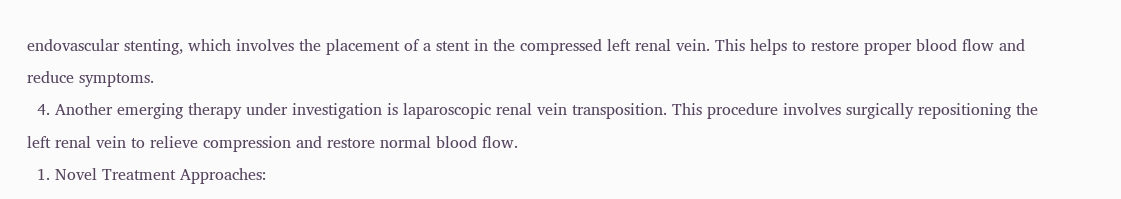endovascular stenting, which involves the placement of a stent in the compressed left renal vein. This helps to restore proper blood flow and reduce symptoms.
  4. Another emerging therapy under investigation is laparoscopic renal vein transposition. This procedure involves surgically repositioning the left renal vein to relieve compression and restore normal blood flow.
  1. Novel Treatment Approaches: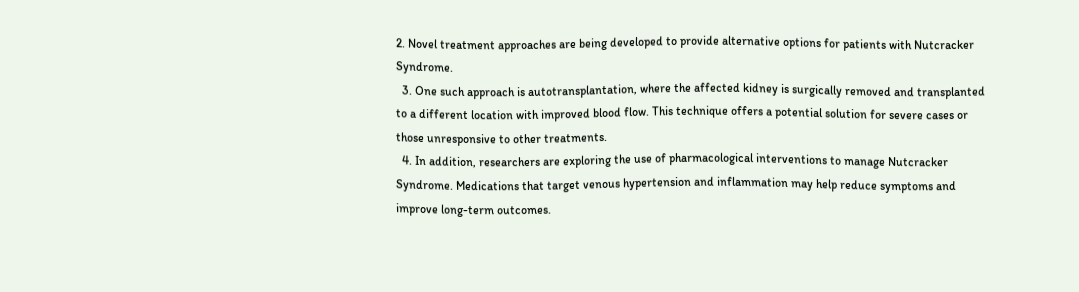2. Novel treatment approaches are being developed to provide alternative options for patients with Nutcracker Syndrome.
  3. One such approach is autotransplantation, where the affected kidney is surgically removed and transplanted to a different location with improved blood flow. This technique offers a potential solution for severe cases or those unresponsive to other treatments.
  4. In addition, researchers are exploring the use of pharmacological interventions to manage Nutcracker Syndrome. Medications that target venous hypertension and inflammation may help reduce symptoms and improve long-term outcomes.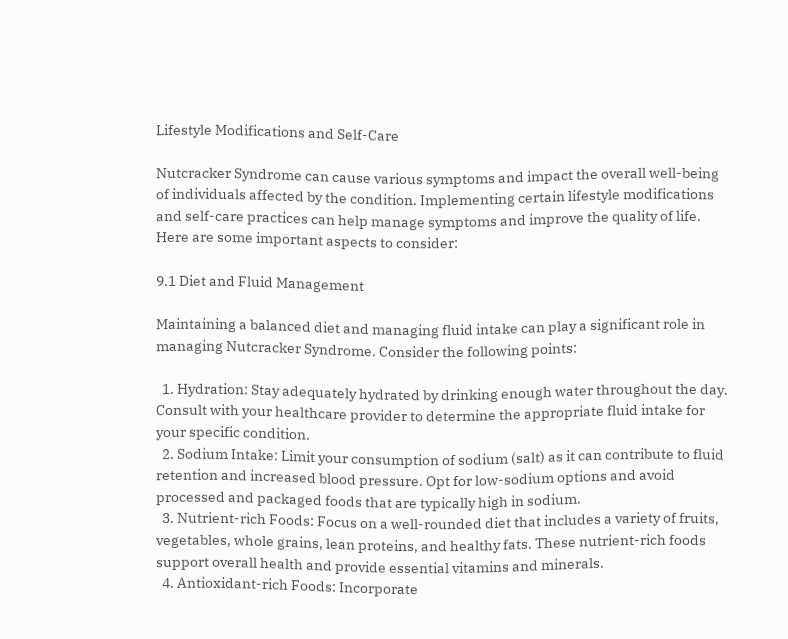Lifestyle Modifications and Self-Care

Nutcracker Syndrome can cause various symptoms and impact the overall well-being of individuals affected by the condition. Implementing certain lifestyle modifications and self-care practices can help manage symptoms and improve the quality of life. Here are some important aspects to consider:

9.1 Diet and Fluid Management

Maintaining a balanced diet and managing fluid intake can play a significant role in managing Nutcracker Syndrome. Consider the following points:

  1. Hydration: Stay adequately hydrated by drinking enough water throughout the day. Consult with your healthcare provider to determine the appropriate fluid intake for your specific condition.
  2. Sodium Intake: Limit your consumption of sodium (salt) as it can contribute to fluid retention and increased blood pressure. Opt for low-sodium options and avoid processed and packaged foods that are typically high in sodium.
  3. Nutrient-rich Foods: Focus on a well-rounded diet that includes a variety of fruits, vegetables, whole grains, lean proteins, and healthy fats. These nutrient-rich foods support overall health and provide essential vitamins and minerals.
  4. Antioxidant-rich Foods: Incorporate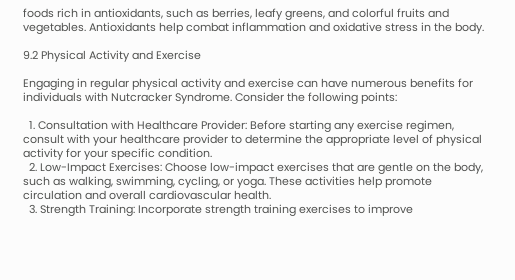foods rich in antioxidants, such as berries, leafy greens, and colorful fruits and vegetables. Antioxidants help combat inflammation and oxidative stress in the body.

9.2 Physical Activity and Exercise

Engaging in regular physical activity and exercise can have numerous benefits for individuals with Nutcracker Syndrome. Consider the following points:

  1. Consultation with Healthcare Provider: Before starting any exercise regimen, consult with your healthcare provider to determine the appropriate level of physical activity for your specific condition.
  2. Low-Impact Exercises: Choose low-impact exercises that are gentle on the body, such as walking, swimming, cycling, or yoga. These activities help promote circulation and overall cardiovascular health.
  3. Strength Training: Incorporate strength training exercises to improve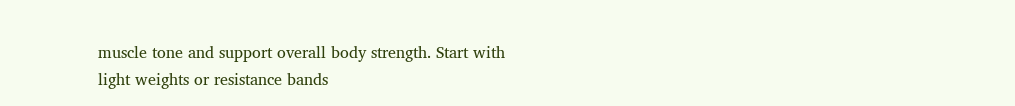muscle tone and support overall body strength. Start with light weights or resistance bands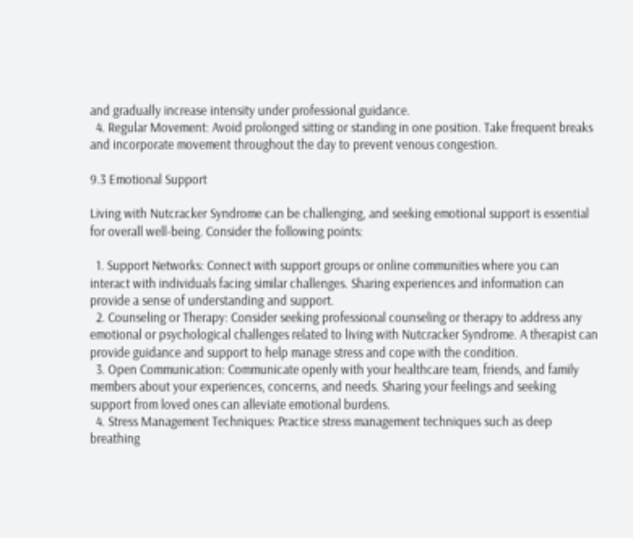and gradually increase intensity under professional guidance.
  4. Regular Movement: Avoid prolonged sitting or standing in one position. Take frequent breaks and incorporate movement throughout the day to prevent venous congestion.

9.3 Emotional Support

Living with Nutcracker Syndrome can be challenging, and seeking emotional support is essential for overall well-being. Consider the following points:

  1. Support Networks: Connect with support groups or online communities where you can interact with individuals facing similar challenges. Sharing experiences and information can provide a sense of understanding and support.
  2. Counseling or Therapy: Consider seeking professional counseling or therapy to address any emotional or psychological challenges related to living with Nutcracker Syndrome. A therapist can provide guidance and support to help manage stress and cope with the condition.
  3. Open Communication: Communicate openly with your healthcare team, friends, and family members about your experiences, concerns, and needs. Sharing your feelings and seeking support from loved ones can alleviate emotional burdens.
  4. Stress Management Techniques: Practice stress management techniques such as deep breathing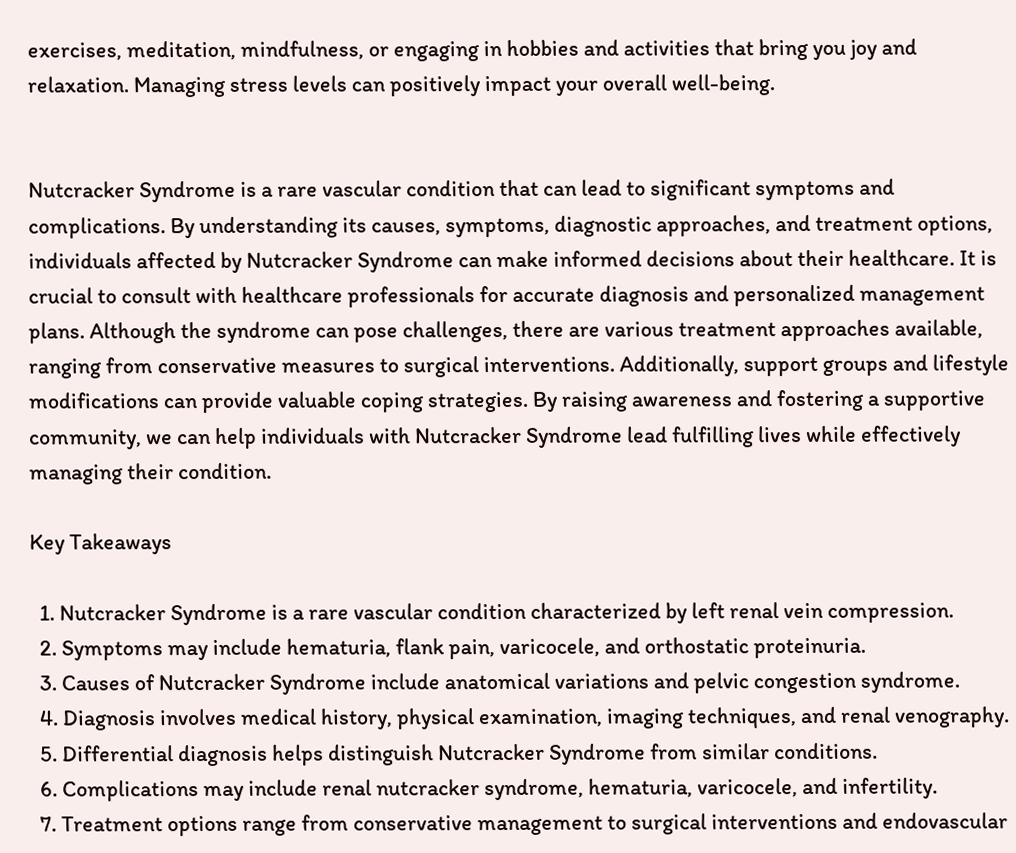exercises, meditation, mindfulness, or engaging in hobbies and activities that bring you joy and relaxation. Managing stress levels can positively impact your overall well-being.


Nutcracker Syndrome is a rare vascular condition that can lead to significant symptoms and complications. By understanding its causes, symptoms, diagnostic approaches, and treatment options, individuals affected by Nutcracker Syndrome can make informed decisions about their healthcare. It is crucial to consult with healthcare professionals for accurate diagnosis and personalized management plans. Although the syndrome can pose challenges, there are various treatment approaches available, ranging from conservative measures to surgical interventions. Additionally, support groups and lifestyle modifications can provide valuable coping strategies. By raising awareness and fostering a supportive community, we can help individuals with Nutcracker Syndrome lead fulfilling lives while effectively managing their condition.

Key Takeaways

  1. Nutcracker Syndrome is a rare vascular condition characterized by left renal vein compression.
  2. Symptoms may include hematuria, flank pain, varicocele, and orthostatic proteinuria.
  3. Causes of Nutcracker Syndrome include anatomical variations and pelvic congestion syndrome.
  4. Diagnosis involves medical history, physical examination, imaging techniques, and renal venography.
  5. Differential diagnosis helps distinguish Nutcracker Syndrome from similar conditions.
  6. Complications may include renal nutcracker syndrome, hematuria, varicocele, and infertility.
  7. Treatment options range from conservative management to surgical interventions and endovascular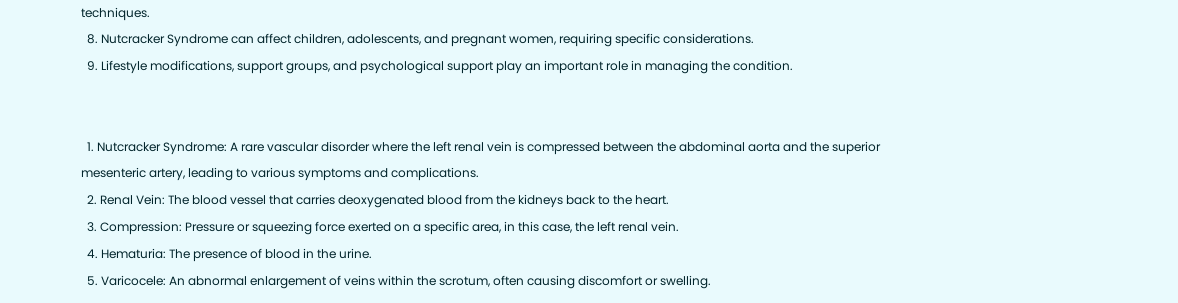techniques.
  8. Nutcracker Syndrome can affect children, adolescents, and pregnant women, requiring specific considerations.
  9. Lifestyle modifications, support groups, and psychological support play an important role in managing the condition.


  1. Nutcracker Syndrome: A rare vascular disorder where the left renal vein is compressed between the abdominal aorta and the superior mesenteric artery, leading to various symptoms and complications.
  2. Renal Vein: The blood vessel that carries deoxygenated blood from the kidneys back to the heart.
  3. Compression: Pressure or squeezing force exerted on a specific area, in this case, the left renal vein.
  4. Hematuria: The presence of blood in the urine.
  5. Varicocele: An abnormal enlargement of veins within the scrotum, often causing discomfort or swelling.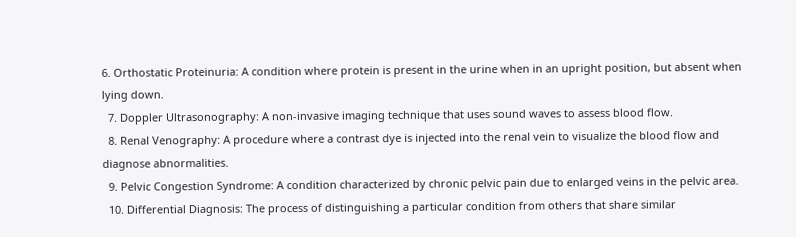6. Orthostatic Proteinuria: A condition where protein is present in the urine when in an upright position, but absent when lying down.
  7. Doppler Ultrasonography: A non-invasive imaging technique that uses sound waves to assess blood flow.
  8. Renal Venography: A procedure where a contrast dye is injected into the renal vein to visualize the blood flow and diagnose abnormalities.
  9. Pelvic Congestion Syndrome: A condition characterized by chronic pelvic pain due to enlarged veins in the pelvic area.
  10. Differential Diagnosis: The process of distinguishing a particular condition from others that share similar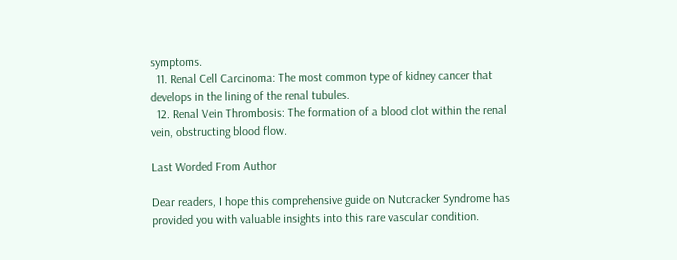symptoms.
  11. Renal Cell Carcinoma: The most common type of kidney cancer that develops in the lining of the renal tubules.
  12. Renal Vein Thrombosis: The formation of a blood clot within the renal vein, obstructing blood flow.

Last Worded From Author

Dear readers, I hope this comprehensive guide on Nutcracker Syndrome has provided you with valuable insights into this rare vascular condition.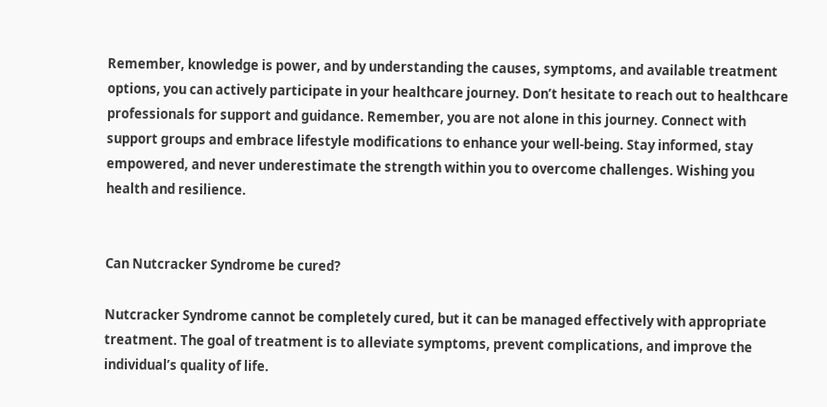Remember, knowledge is power, and by understanding the causes, symptoms, and available treatment options, you can actively participate in your healthcare journey. Don’t hesitate to reach out to healthcare professionals for support and guidance. Remember, you are not alone in this journey. Connect with support groups and embrace lifestyle modifications to enhance your well-being. Stay informed, stay empowered, and never underestimate the strength within you to overcome challenges. Wishing you health and resilience.


Can Nutcracker Syndrome be cured?

Nutcracker Syndrome cannot be completely cured, but it can be managed effectively with appropriate treatment. The goal of treatment is to alleviate symptoms, prevent complications, and improve the individual’s quality of life.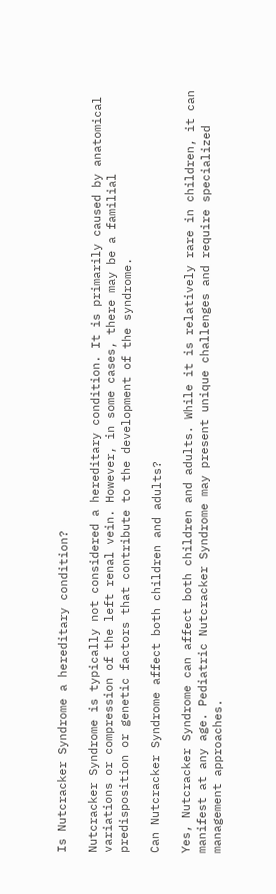Is Nutcracker Syndrome a hereditary condition?

Nutcracker Syndrome is typically not considered a hereditary condition. It is primarily caused by anatomical variations or compression of the left renal vein. However, in some cases, there may be a familial predisposition or genetic factors that contribute to the development of the syndrome.

Can Nutcracker Syndrome affect both children and adults?

Yes, Nutcracker Syndrome can affect both children and adults. While it is relatively rare in children, it can manifest at any age. Pediatric Nutcracker Syndrome may present unique challenges and require specialized management approaches.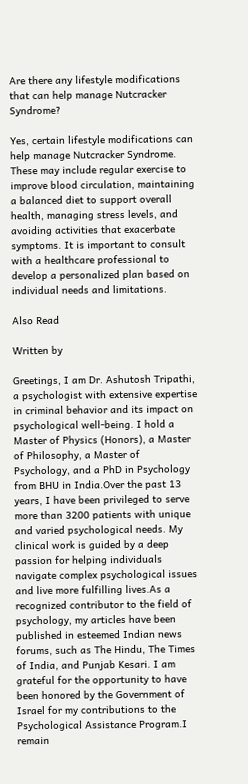Are there any lifestyle modifications that can help manage Nutcracker Syndrome?

Yes, certain lifestyle modifications can help manage Nutcracker Syndrome. These may include regular exercise to improve blood circulation, maintaining a balanced diet to support overall health, managing stress levels, and avoiding activities that exacerbate symptoms. It is important to consult with a healthcare professional to develop a personalized plan based on individual needs and limitations.

Also Read

Written by

Greetings, I am Dr. Ashutosh Tripathi, a psychologist with extensive expertise in criminal behavior and its impact on psychological well-being. I hold a Master of Physics (Honors), a Master of Philosophy, a Master of Psychology, and a PhD in Psychology from BHU in India.Over the past 13 years, I have been privileged to serve more than 3200 patients with unique and varied psychological needs. My clinical work is guided by a deep passion for helping individuals navigate complex psychological issues and live more fulfilling lives.As a recognized contributor to the field of psychology, my articles have been published in esteemed Indian news forums, such as The Hindu, The Times of India, and Punjab Kesari. I am grateful for the opportunity to have been honored by the Government of Israel for my contributions to the Psychological Assistance Program.I remain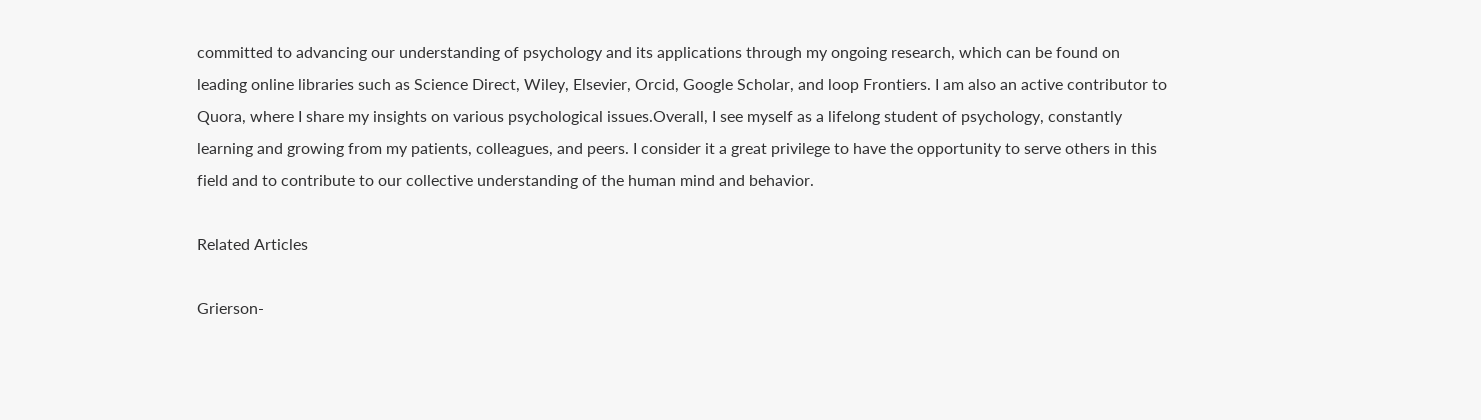committed to advancing our understanding of psychology and its applications through my ongoing research, which can be found on leading online libraries such as Science Direct, Wiley, Elsevier, Orcid, Google Scholar, and loop Frontiers. I am also an active contributor to Quora, where I share my insights on various psychological issues.Overall, I see myself as a lifelong student of psychology, constantly learning and growing from my patients, colleagues, and peers. I consider it a great privilege to have the opportunity to serve others in this field and to contribute to our collective understanding of the human mind and behavior.

Related Articles

Grierson-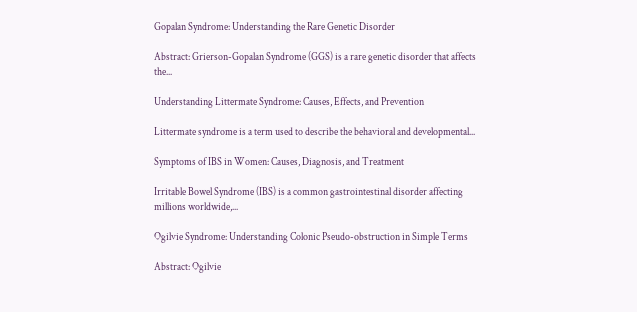Gopalan Syndrome: Understanding the Rare Genetic Disorder

Abstract: Grierson-Gopalan Syndrome (GGS) is a rare genetic disorder that affects the...

Understanding Littermate Syndrome: Causes, Effects, and Prevention

Littermate syndrome is a term used to describe the behavioral and developmental...

Symptoms of IBS in Women: Causes, Diagnosis, and Treatment

Irritable Bowel Syndrome (IBS) is a common gastrointestinal disorder affecting millions worldwide,...

Ogilvie Syndrome: Understanding Colonic Pseudo-obstruction in Simple Terms

Abstract: Ogilvie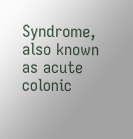Syndrome, also known as acute colonic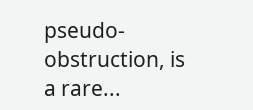pseudo-obstruction, is a rare...